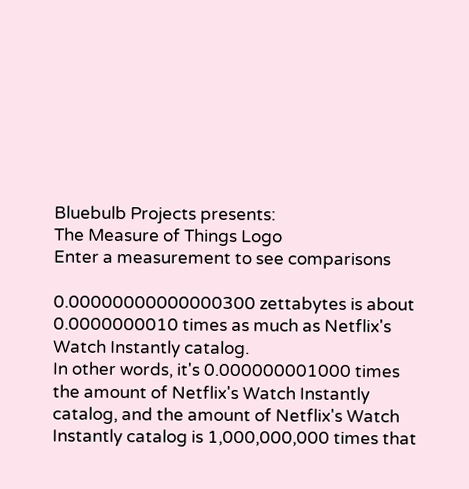Bluebulb Projects presents:
The Measure of Things Logo
Enter a measurement to see comparisons

0.00000000000000300 zettabytes is about 0.0000000010 times as much as Netflix's Watch Instantly catalog.
In other words, it's 0.000000001000 times the amount of Netflix's Watch Instantly catalog, and the amount of Netflix's Watch Instantly catalog is 1,000,000,000 times that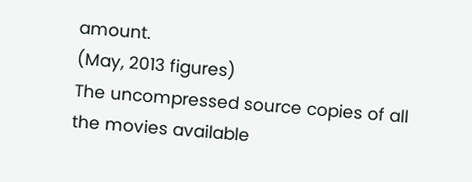amount.
(May, 2013 figures)
The uncompressed source copies of all the movies available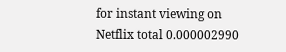for instant viewing on Netflix total 0.000002990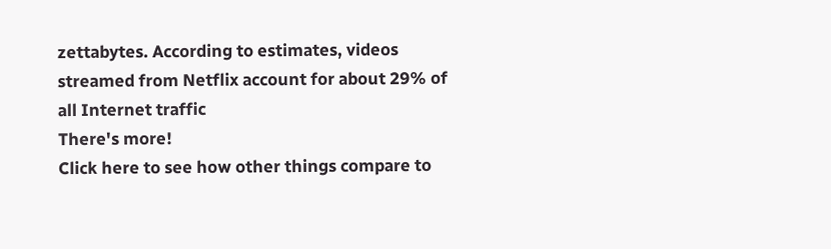zettabytes. According to estimates, videos streamed from Netflix account for about 29% of all Internet traffic
There's more!
Click here to see how other things compare to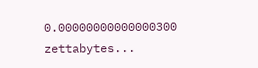0.00000000000000300 zettabytes...